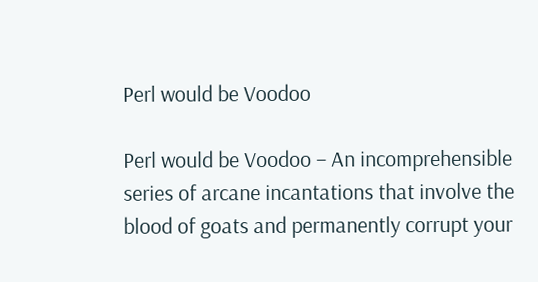Perl would be Voodoo

Perl would be Voodoo – An incomprehensible series of arcane incantations that involve the blood of goats and permanently corrupt your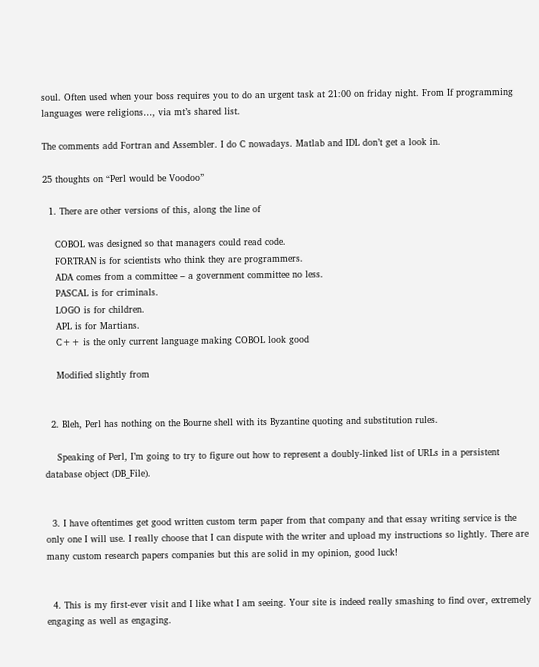soul. Often used when your boss requires you to do an urgent task at 21:00 on friday night. From If programming languages were religions…, via mt’s shared list.

The comments add Fortran and Assembler. I do C nowadays. Matlab and IDL don’t get a look in.

25 thoughts on “Perl would be Voodoo”

  1. There are other versions of this, along the line of

    COBOL was designed so that managers could read code.
    FORTRAN is for scientists who think they are programmers.
    ADA comes from a committee – a government committee no less.
    PASCAL is for criminals.
    LOGO is for children.
    APL is for Martians.
    C++ is the only current language making COBOL look good

    Modified slightly from


  2. Bleh, Perl has nothing on the Bourne shell with its Byzantine quoting and substitution rules.

    Speaking of Perl, I’m going to try to figure out how to represent a doubly-linked list of URLs in a persistent database object (DB_File).


  3. I have oftentimes get good written custom term paper from that company and that essay writing service is the only one I will use. I really choose that I can dispute with the writer and upload my instructions so lightly. There are many custom research papers companies but this are solid in my opinion, good luck!


  4. This is my first-ever visit and I like what I am seeing. Your site is indeed really smashing to find over, extremely engaging as well as engaging.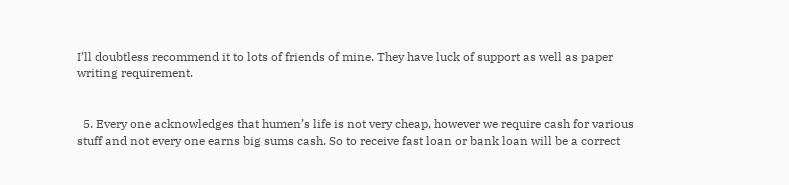I’ll doubtless recommend it to lots of friends of mine. They have luck of support as well as paper writing requirement.


  5. Every one acknowledges that humen’s life is not very cheap, however we require cash for various stuff and not every one earns big sums cash. So to receive fast loan or bank loan will be a correct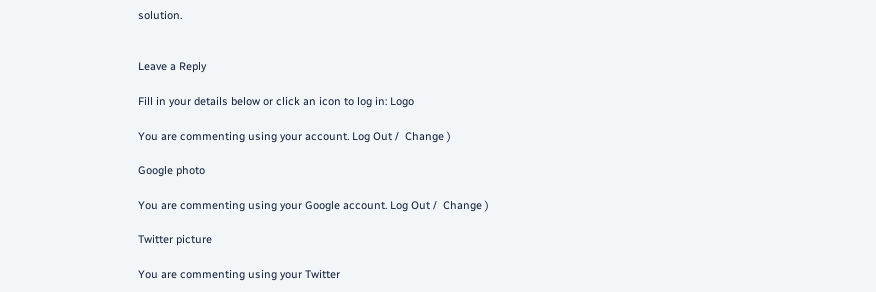solution.


Leave a Reply

Fill in your details below or click an icon to log in: Logo

You are commenting using your account. Log Out /  Change )

Google photo

You are commenting using your Google account. Log Out /  Change )

Twitter picture

You are commenting using your Twitter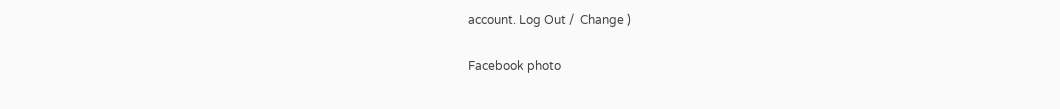account. Log Out /  Change )

Facebook photo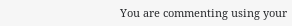You are commenting using your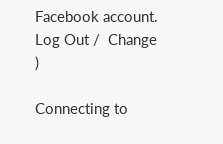Facebook account. Log Out /  Change )

Connecting to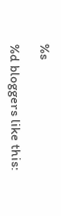%s

%d bloggers like this: